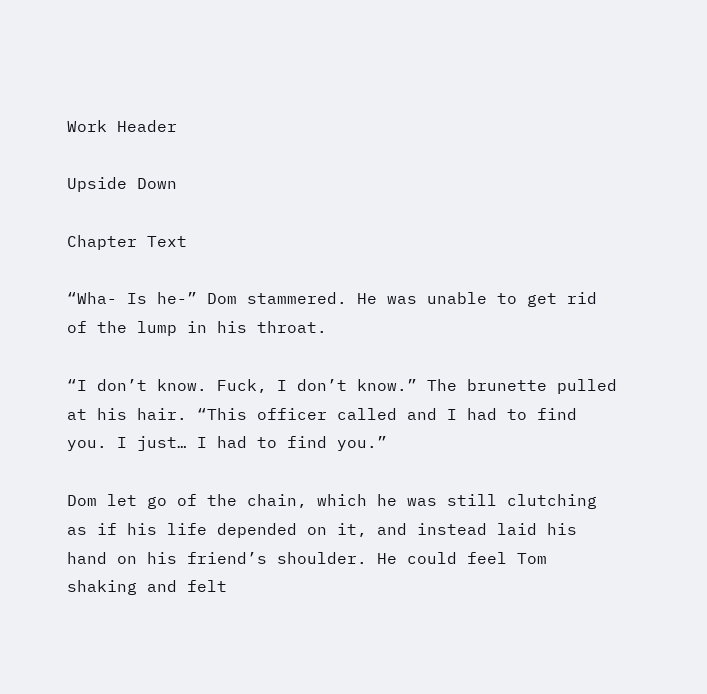Work Header

Upside Down

Chapter Text

“Wha- Is he-” Dom stammered. He was unable to get rid of the lump in his throat.

“I don’t know. Fuck, I don’t know.” The brunette pulled at his hair. “This officer called and I had to find you. I just… I had to find you.”

Dom let go of the chain, which he was still clutching as if his life depended on it, and instead laid his hand on his friend’s shoulder. He could feel Tom shaking and felt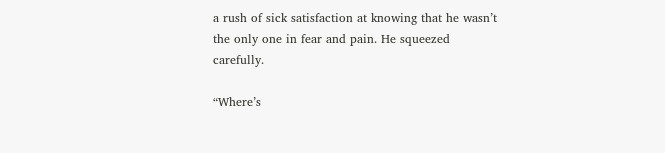a rush of sick satisfaction at knowing that he wasn’t the only one in fear and pain. He squeezed carefully.

“Where’s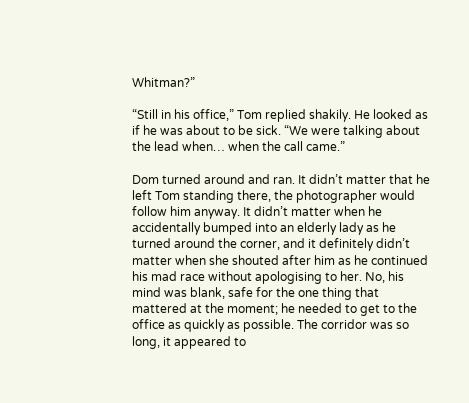Whitman?”

“Still in his office,” Tom replied shakily. He looked as if he was about to be sick. “We were talking about the lead when… when the call came.”

Dom turned around and ran. It didn’t matter that he left Tom standing there, the photographer would follow him anyway. It didn’t matter when he accidentally bumped into an elderly lady as he turned around the corner, and it definitely didn’t matter when she shouted after him as he continued his mad race without apologising to her. No, his mind was blank, safe for the one thing that mattered at the moment; he needed to get to the office as quickly as possible. The corridor was so long, it appeared to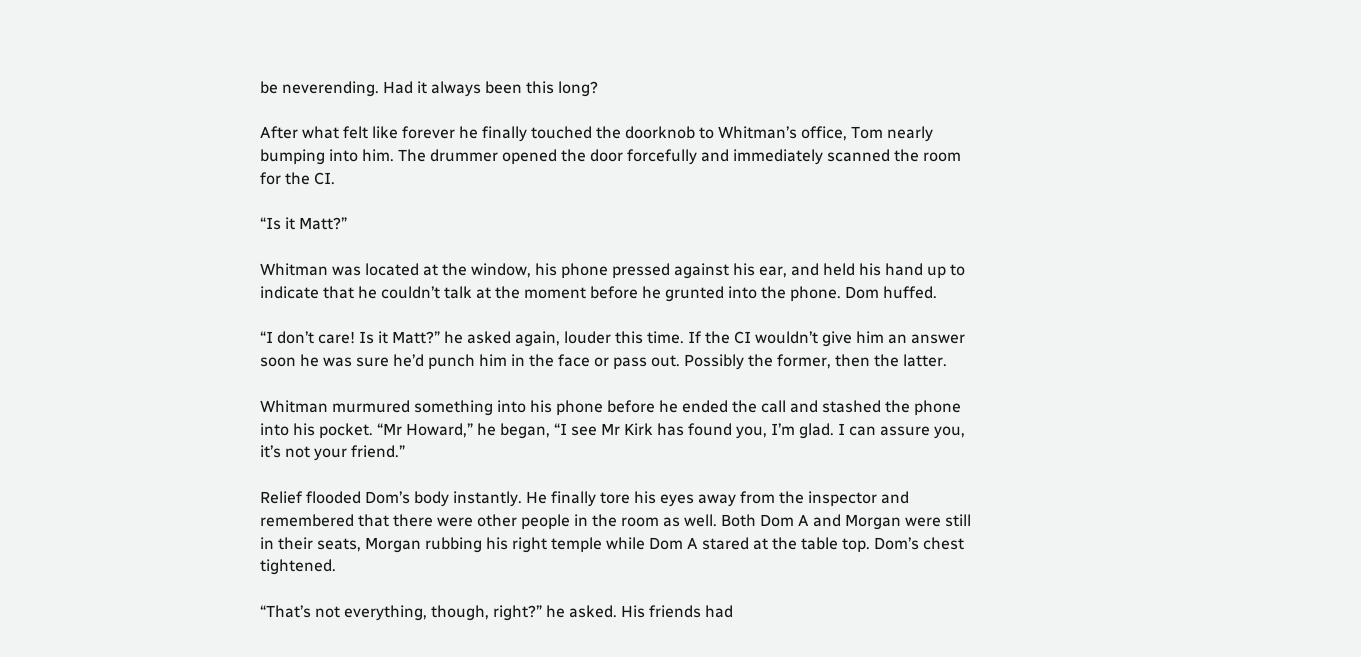be neverending. Had it always been this long?

After what felt like forever he finally touched the doorknob to Whitman’s office, Tom nearly bumping into him. The drummer opened the door forcefully and immediately scanned the room for the CI.

“Is it Matt?”

Whitman was located at the window, his phone pressed against his ear, and held his hand up to indicate that he couldn’t talk at the moment before he grunted into the phone. Dom huffed.

“I don’t care! Is it Matt?” he asked again, louder this time. If the CI wouldn’t give him an answer soon he was sure he’d punch him in the face or pass out. Possibly the former, then the latter.

Whitman murmured something into his phone before he ended the call and stashed the phone into his pocket. “Mr Howard,” he began, “I see Mr Kirk has found you, I’m glad. I can assure you, it’s not your friend.”

Relief flooded Dom’s body instantly. He finally tore his eyes away from the inspector and remembered that there were other people in the room as well. Both Dom A and Morgan were still in their seats, Morgan rubbing his right temple while Dom A stared at the table top. Dom’s chest tightened.

“That’s not everything, though, right?” he asked. His friends had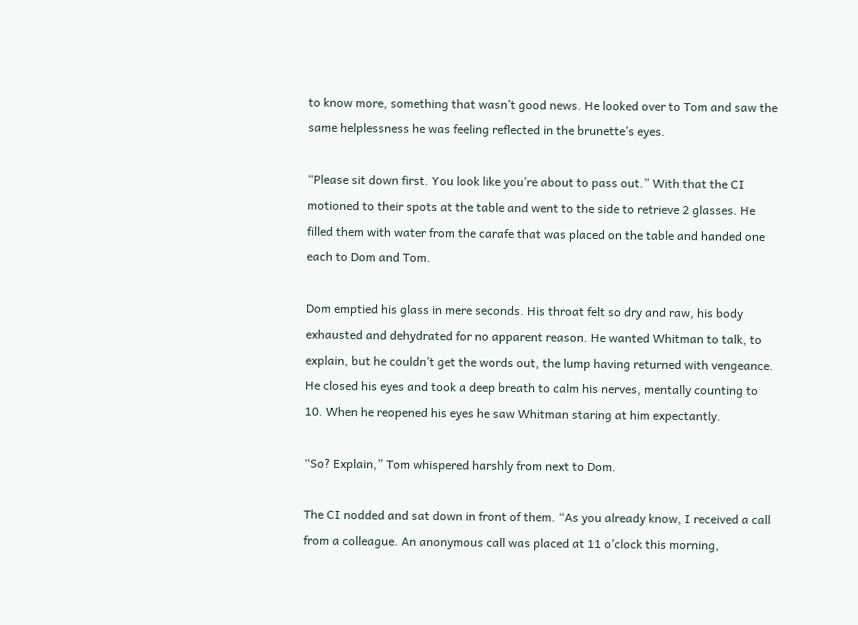to know more, something that wasn’t good news. He looked over to Tom and saw the same helplessness he was feeling reflected in the brunette’s eyes.

“Please sit down first. You look like you’re about to pass out.” With that the CI motioned to their spots at the table and went to the side to retrieve 2 glasses. He filled them with water from the carafe that was placed on the table and handed one each to Dom and Tom.

Dom emptied his glass in mere seconds. His throat felt so dry and raw, his body exhausted and dehydrated for no apparent reason. He wanted Whitman to talk, to explain, but he couldn’t get the words out, the lump having returned with vengeance. He closed his eyes and took a deep breath to calm his nerves, mentally counting to 10. When he reopened his eyes he saw Whitman staring at him expectantly.

“So? Explain,” Tom whispered harshly from next to Dom.

The CI nodded and sat down in front of them. “As you already know, I received a call from a colleague. An anonymous call was placed at 11 o’clock this morning,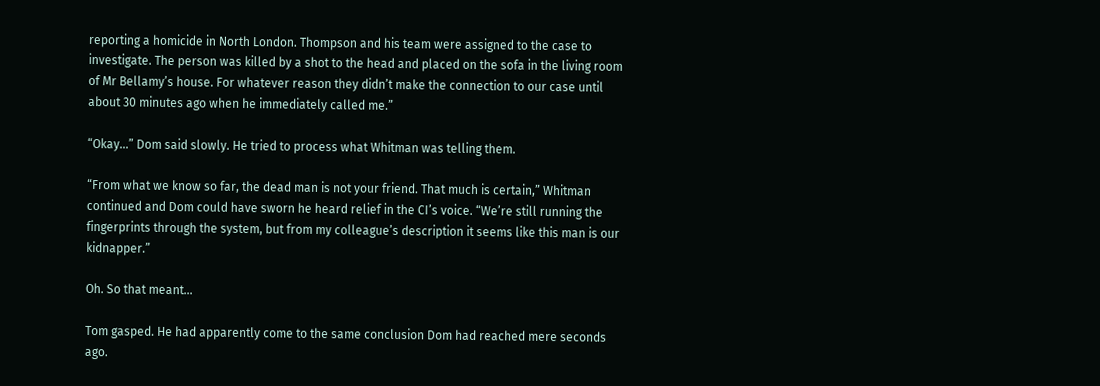reporting a homicide in North London. Thompson and his team were assigned to the case to investigate. The person was killed by a shot to the head and placed on the sofa in the living room of Mr Bellamy’s house. For whatever reason they didn’t make the connection to our case until about 30 minutes ago when he immediately called me.”

“Okay…” Dom said slowly. He tried to process what Whitman was telling them.

“From what we know so far, the dead man is not your friend. That much is certain,” Whitman continued and Dom could have sworn he heard relief in the CI’s voice. “We’re still running the fingerprints through the system, but from my colleague’s description it seems like this man is our kidnapper.”

Oh. So that meant…

Tom gasped. He had apparently come to the same conclusion Dom had reached mere seconds ago.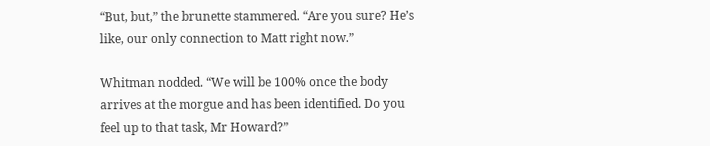“But, but,” the brunette stammered. “Are you sure? He’s like, our only connection to Matt right now.”

Whitman nodded. “We will be 100% once the body arrives at the morgue and has been identified. Do you feel up to that task, Mr Howard?”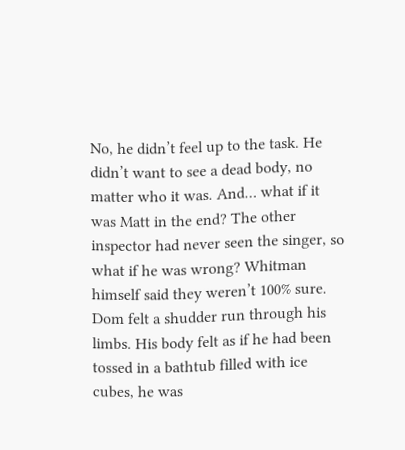No, he didn’t feel up to the task. He didn’t want to see a dead body, no matter who it was. And… what if it was Matt in the end? The other inspector had never seen the singer, so what if he was wrong? Whitman himself said they weren’t 100% sure. Dom felt a shudder run through his limbs. His body felt as if he had been tossed in a bathtub filled with ice cubes, he was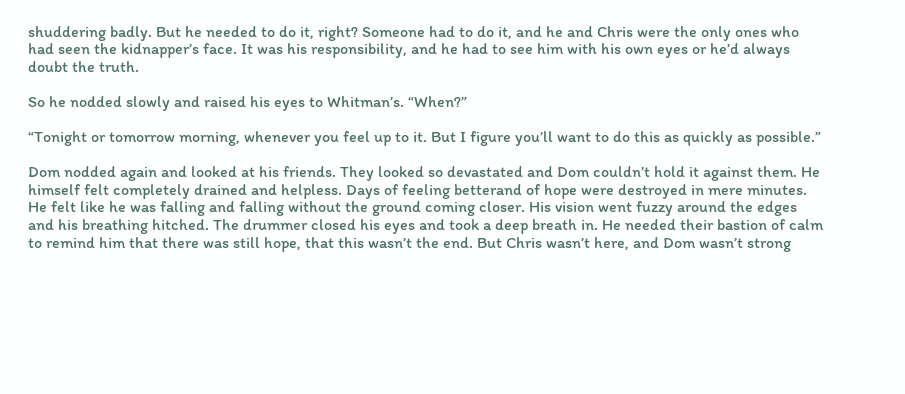shuddering badly. But he needed to do it, right? Someone had to do it, and he and Chris were the only ones who had seen the kidnapper’s face. It was his responsibility, and he had to see him with his own eyes or he’d always doubt the truth.

So he nodded slowly and raised his eyes to Whitman’s. “When?”

“Tonight or tomorrow morning, whenever you feel up to it. But I figure you’ll want to do this as quickly as possible.”

Dom nodded again and looked at his friends. They looked so devastated and Dom couldn’t hold it against them. He himself felt completely drained and helpless. Days of feeling betterand of hope were destroyed in mere minutes. He felt like he was falling and falling without the ground coming closer. His vision went fuzzy around the edges and his breathing hitched. The drummer closed his eyes and took a deep breath in. He needed their bastion of calm to remind him that there was still hope, that this wasn’t the end. But Chris wasn’t here, and Dom wasn’t strong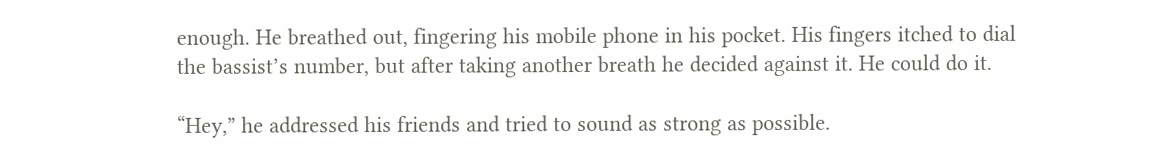enough. He breathed out, fingering his mobile phone in his pocket. His fingers itched to dial the bassist’s number, but after taking another breath he decided against it. He could do it.

“Hey,” he addressed his friends and tried to sound as strong as possible.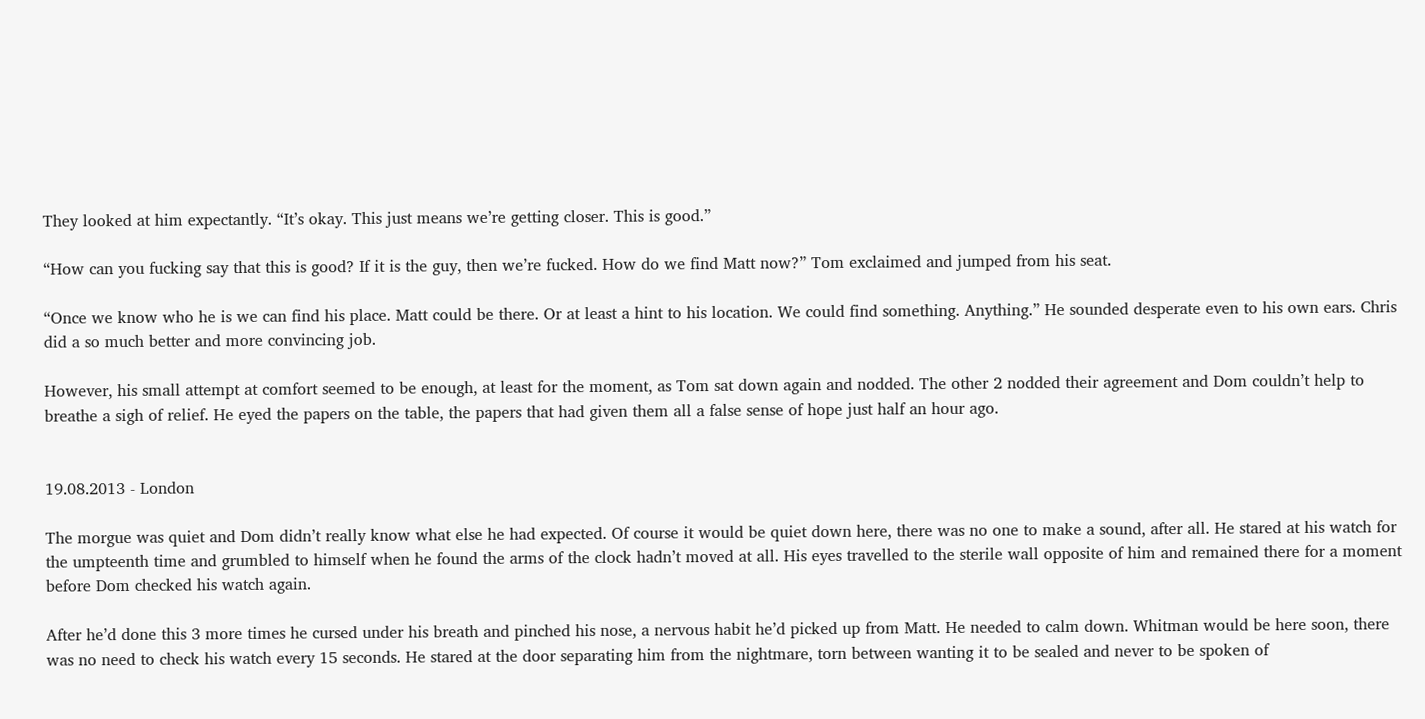They looked at him expectantly. “It’s okay. This just means we’re getting closer. This is good.”

“How can you fucking say that this is good? If it is the guy, then we’re fucked. How do we find Matt now?” Tom exclaimed and jumped from his seat.

“Once we know who he is we can find his place. Matt could be there. Or at least a hint to his location. We could find something. Anything.” He sounded desperate even to his own ears. Chris did a so much better and more convincing job.

However, his small attempt at comfort seemed to be enough, at least for the moment, as Tom sat down again and nodded. The other 2 nodded their agreement and Dom couldn’t help to breathe a sigh of relief. He eyed the papers on the table, the papers that had given them all a false sense of hope just half an hour ago.


19.08.2013 - London

The morgue was quiet and Dom didn’t really know what else he had expected. Of course it would be quiet down here, there was no one to make a sound, after all. He stared at his watch for the umpteenth time and grumbled to himself when he found the arms of the clock hadn’t moved at all. His eyes travelled to the sterile wall opposite of him and remained there for a moment before Dom checked his watch again.

After he’d done this 3 more times he cursed under his breath and pinched his nose, a nervous habit he’d picked up from Matt. He needed to calm down. Whitman would be here soon, there was no need to check his watch every 15 seconds. He stared at the door separating him from the nightmare, torn between wanting it to be sealed and never to be spoken of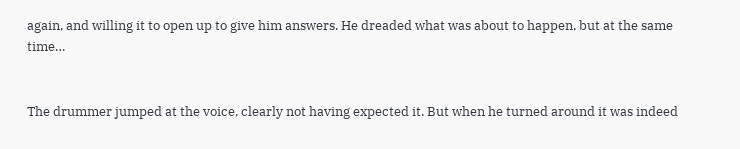again, and willing it to open up to give him answers. He dreaded what was about to happen, but at the same time…


The drummer jumped at the voice, clearly not having expected it. But when he turned around it was indeed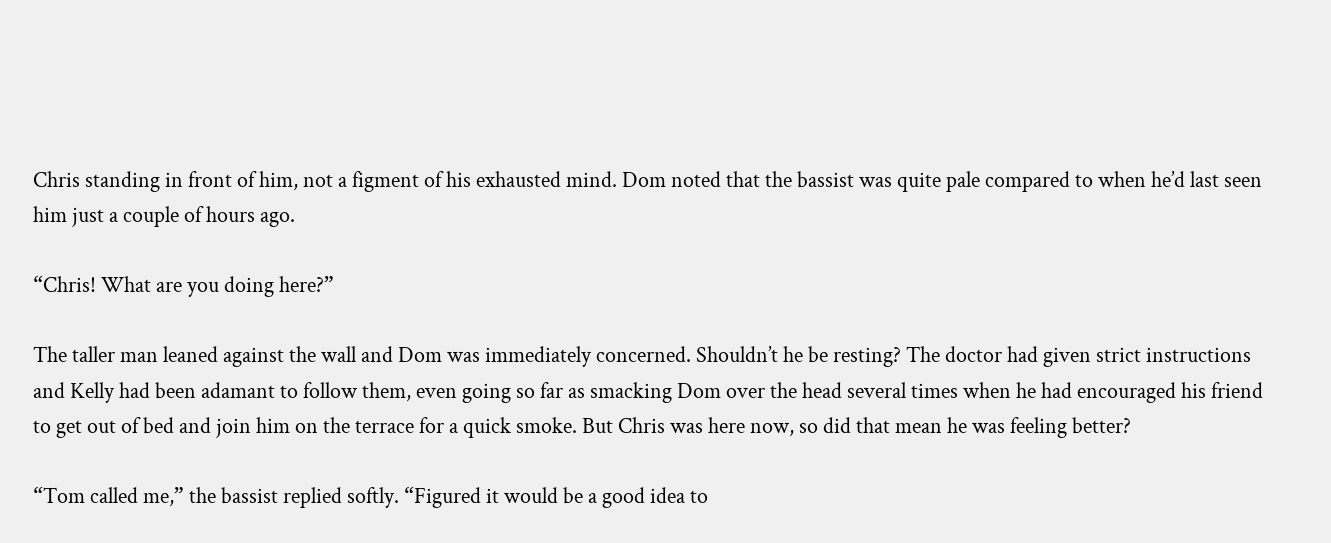Chris standing in front of him, not a figment of his exhausted mind. Dom noted that the bassist was quite pale compared to when he’d last seen him just a couple of hours ago.

“Chris! What are you doing here?”

The taller man leaned against the wall and Dom was immediately concerned. Shouldn’t he be resting? The doctor had given strict instructions and Kelly had been adamant to follow them, even going so far as smacking Dom over the head several times when he had encouraged his friend to get out of bed and join him on the terrace for a quick smoke. But Chris was here now, so did that mean he was feeling better?

“Tom called me,” the bassist replied softly. “Figured it would be a good idea to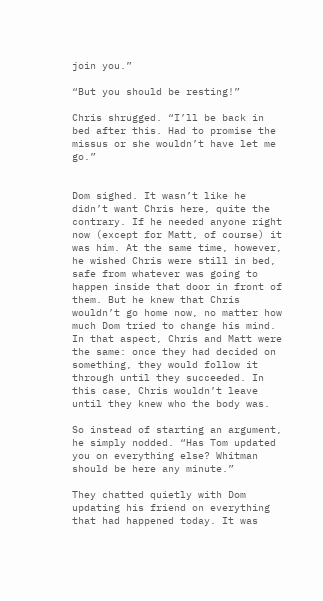join you.”

“But you should be resting!”

Chris shrugged. “I’ll be back in bed after this. Had to promise the missus or she wouldn’t have let me go.”


Dom sighed. It wasn’t like he didn’t want Chris here, quite the contrary. If he needed anyone right now (except for Matt, of course) it was him. At the same time, however, he wished Chris were still in bed, safe from whatever was going to happen inside that door in front of them. But he knew that Chris wouldn’t go home now, no matter how much Dom tried to change his mind. In that aspect, Chris and Matt were the same: once they had decided on something, they would follow it through until they succeeded. In this case, Chris wouldn’t leave until they knew who the body was.

So instead of starting an argument, he simply nodded. “Has Tom updated you on everything else? Whitman should be here any minute.”

They chatted quietly with Dom updating his friend on everything that had happened today. It was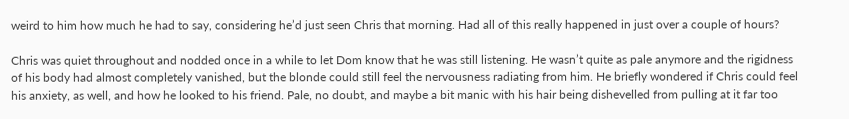weird to him how much he had to say, considering he’d just seen Chris that morning. Had all of this really happened in just over a couple of hours?

Chris was quiet throughout and nodded once in a while to let Dom know that he was still listening. He wasn’t quite as pale anymore and the rigidness of his body had almost completely vanished, but the blonde could still feel the nervousness radiating from him. He briefly wondered if Chris could feel his anxiety, as well, and how he looked to his friend. Pale, no doubt, and maybe a bit manic with his hair being dishevelled from pulling at it far too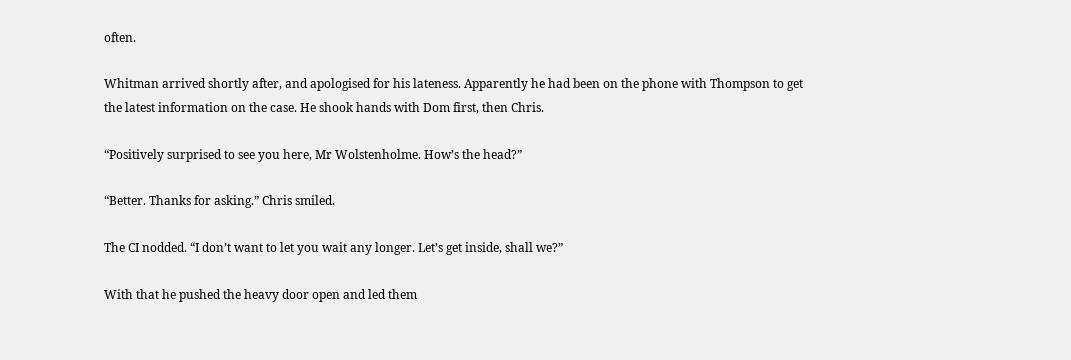often.

Whitman arrived shortly after, and apologised for his lateness. Apparently he had been on the phone with Thompson to get the latest information on the case. He shook hands with Dom first, then Chris.

“Positively surprised to see you here, Mr Wolstenholme. How’s the head?”

“Better. Thanks for asking.” Chris smiled.

The CI nodded. “I don’t want to let you wait any longer. Let’s get inside, shall we?”

With that he pushed the heavy door open and led them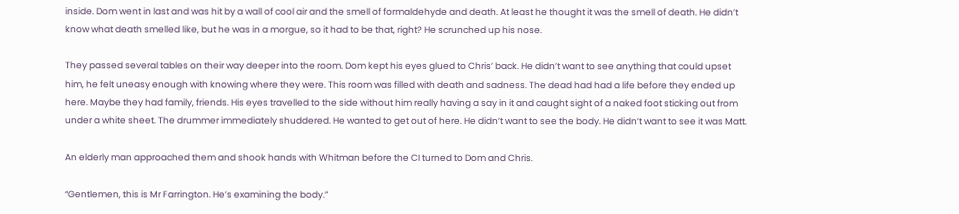inside. Dom went in last and was hit by a wall of cool air and the smell of formaldehyde and death. At least he thought it was the smell of death. He didn’t know what death smelled like, but he was in a morgue, so it had to be that, right? He scrunched up his nose.

They passed several tables on their way deeper into the room. Dom kept his eyes glued to Chris’ back. He didn’t want to see anything that could upset him, he felt uneasy enough with knowing where they were. This room was filled with death and sadness. The dead had had a life before they ended up here. Maybe they had family, friends. His eyes travelled to the side without him really having a say in it and caught sight of a naked foot sticking out from under a white sheet. The drummer immediately shuddered. He wanted to get out of here. He didn’t want to see the body. He didn’t want to see it was Matt.

An elderly man approached them and shook hands with Whitman before the CI turned to Dom and Chris.

“Gentlemen, this is Mr Farrington. He’s examining the body.”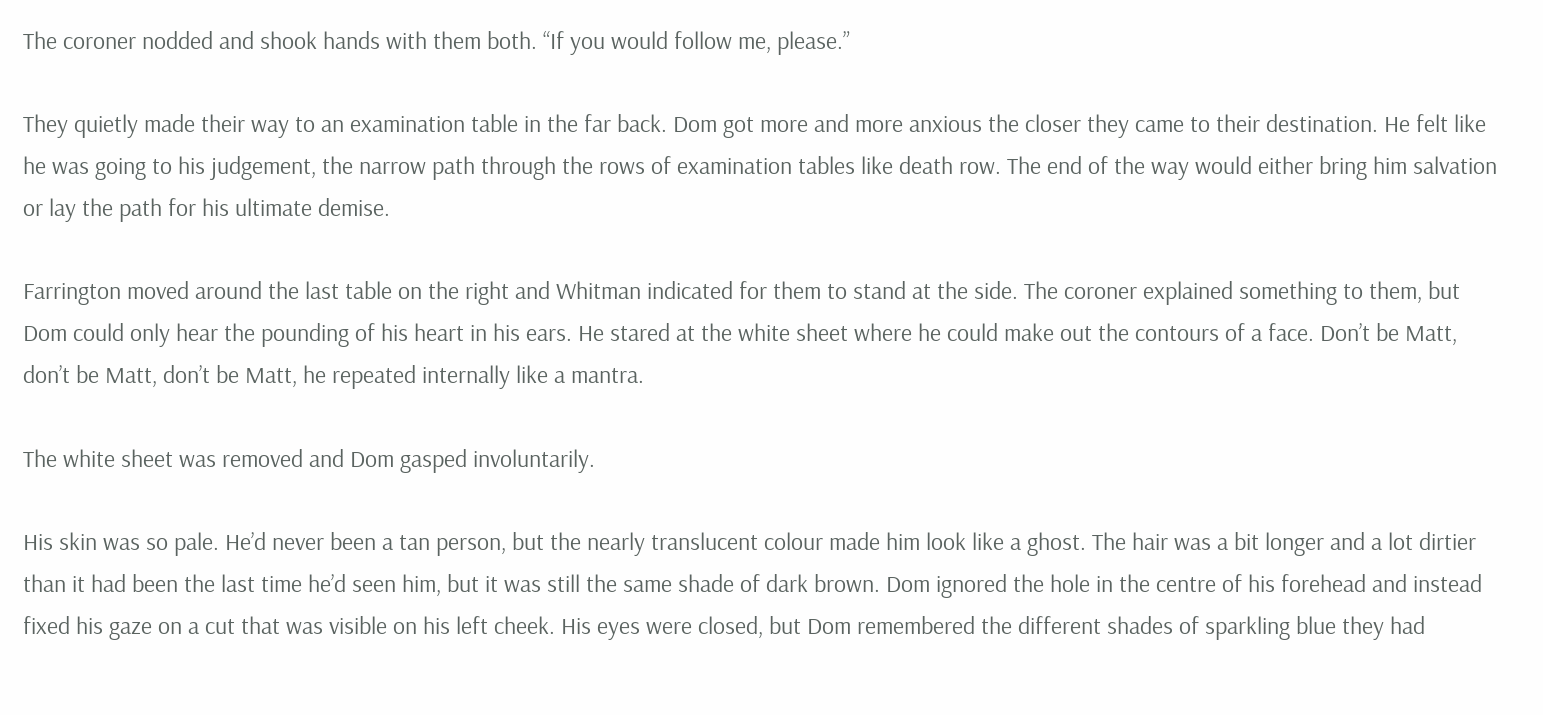The coroner nodded and shook hands with them both. “If you would follow me, please.”

They quietly made their way to an examination table in the far back. Dom got more and more anxious the closer they came to their destination. He felt like he was going to his judgement, the narrow path through the rows of examination tables like death row. The end of the way would either bring him salvation or lay the path for his ultimate demise.

Farrington moved around the last table on the right and Whitman indicated for them to stand at the side. The coroner explained something to them, but Dom could only hear the pounding of his heart in his ears. He stared at the white sheet where he could make out the contours of a face. Don’t be Matt, don’t be Matt, don’t be Matt, he repeated internally like a mantra.

The white sheet was removed and Dom gasped involuntarily.

His skin was so pale. He’d never been a tan person, but the nearly translucent colour made him look like a ghost. The hair was a bit longer and a lot dirtier than it had been the last time he’d seen him, but it was still the same shade of dark brown. Dom ignored the hole in the centre of his forehead and instead fixed his gaze on a cut that was visible on his left cheek. His eyes were closed, but Dom remembered the different shades of sparkling blue they had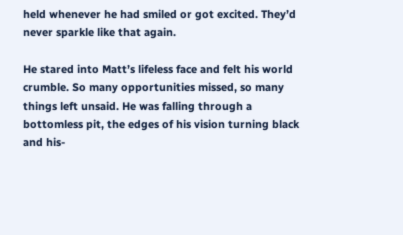held whenever he had smiled or got excited. They’d never sparkle like that again.

He stared into Matt’s lifeless face and felt his world crumble. So many opportunities missed, so many things left unsaid. He was falling through a bottomless pit, the edges of his vision turning black and his-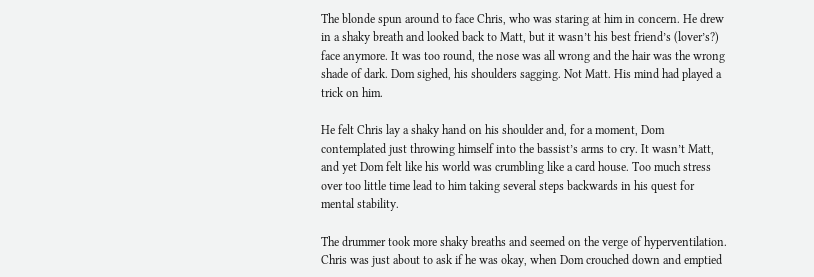The blonde spun around to face Chris, who was staring at him in concern. He drew in a shaky breath and looked back to Matt, but it wasn’t his best friend’s (lover’s?) face anymore. It was too round, the nose was all wrong and the hair was the wrong shade of dark. Dom sighed, his shoulders sagging. Not Matt. His mind had played a trick on him.

He felt Chris lay a shaky hand on his shoulder and, for a moment, Dom contemplated just throwing himself into the bassist’s arms to cry. It wasn’t Matt, and yet Dom felt like his world was crumbling like a card house. Too much stress over too little time lead to him taking several steps backwards in his quest for mental stability.

The drummer took more shaky breaths and seemed on the verge of hyperventilation. Chris was just about to ask if he was okay, when Dom crouched down and emptied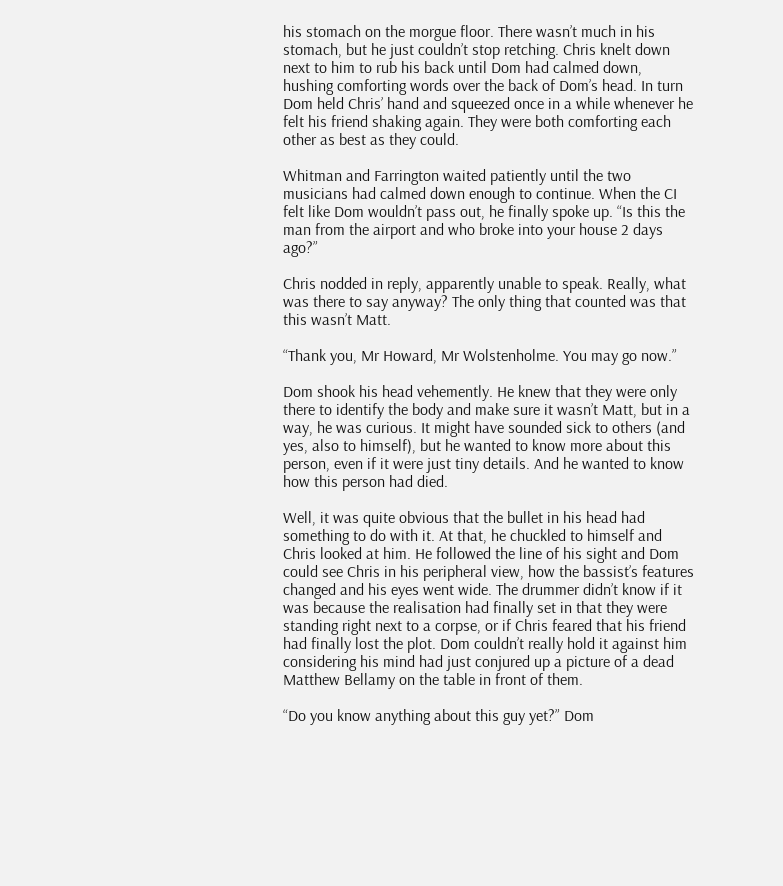his stomach on the morgue floor. There wasn’t much in his stomach, but he just couldn’t stop retching. Chris knelt down next to him to rub his back until Dom had calmed down, hushing comforting words over the back of Dom’s head. In turn Dom held Chris’ hand and squeezed once in a while whenever he felt his friend shaking again. They were both comforting each other as best as they could.

Whitman and Farrington waited patiently until the two musicians had calmed down enough to continue. When the CI felt like Dom wouldn’t pass out, he finally spoke up. “Is this the man from the airport and who broke into your house 2 days ago?”

Chris nodded in reply, apparently unable to speak. Really, what was there to say anyway? The only thing that counted was that this wasn’t Matt.

“Thank you, Mr Howard, Mr Wolstenholme. You may go now.”

Dom shook his head vehemently. He knew that they were only there to identify the body and make sure it wasn’t Matt, but in a way, he was curious. It might have sounded sick to others (and yes, also to himself), but he wanted to know more about this person, even if it were just tiny details. And he wanted to know how this person had died.

Well, it was quite obvious that the bullet in his head had something to do with it. At that, he chuckled to himself and Chris looked at him. He followed the line of his sight and Dom could see Chris in his peripheral view, how the bassist’s features changed and his eyes went wide. The drummer didn’t know if it was because the realisation had finally set in that they were standing right next to a corpse, or if Chris feared that his friend had finally lost the plot. Dom couldn’t really hold it against him considering his mind had just conjured up a picture of a dead Matthew Bellamy on the table in front of them.

“Do you know anything about this guy yet?” Dom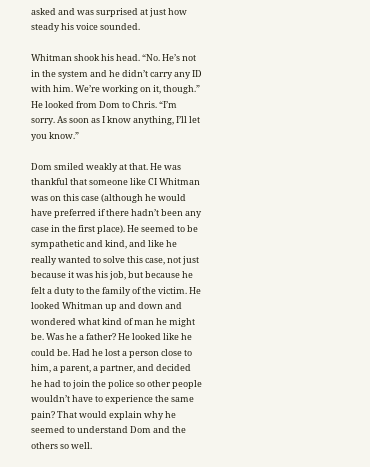asked and was surprised at just how steady his voice sounded.

Whitman shook his head. “No. He’s not in the system and he didn’t carry any ID with him. We’re working on it, though.” He looked from Dom to Chris. “I’m sorry. As soon as I know anything, I’ll let you know.”

Dom smiled weakly at that. He was thankful that someone like CI Whitman was on this case (although he would have preferred if there hadn’t been any case in the first place). He seemed to be sympathetic and kind, and like he really wanted to solve this case, not just because it was his job, but because he felt a duty to the family of the victim. He looked Whitman up and down and wondered what kind of man he might be. Was he a father? He looked like he could be. Had he lost a person close to him, a parent, a partner, and decided he had to join the police so other people wouldn’t have to experience the same pain? That would explain why he seemed to understand Dom and the others so well.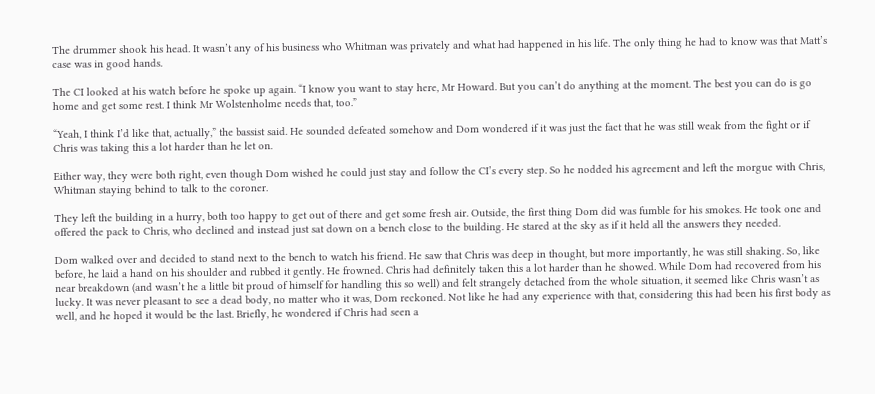The drummer shook his head. It wasn’t any of his business who Whitman was privately and what had happened in his life. The only thing he had to know was that Matt’s case was in good hands.

The CI looked at his watch before he spoke up again. “I know you want to stay here, Mr Howard. But you can’t do anything at the moment. The best you can do is go home and get some rest. I think Mr Wolstenholme needs that, too.”

“Yeah, I think I’d like that, actually,” the bassist said. He sounded defeated somehow and Dom wondered if it was just the fact that he was still weak from the fight or if Chris was taking this a lot harder than he let on.

Either way, they were both right, even though Dom wished he could just stay and follow the CI’s every step. So he nodded his agreement and left the morgue with Chris, Whitman staying behind to talk to the coroner.

They left the building in a hurry, both too happy to get out of there and get some fresh air. Outside, the first thing Dom did was fumble for his smokes. He took one and offered the pack to Chris, who declined and instead just sat down on a bench close to the building. He stared at the sky as if it held all the answers they needed.

Dom walked over and decided to stand next to the bench to watch his friend. He saw that Chris was deep in thought, but more importantly, he was still shaking. So, like before, he laid a hand on his shoulder and rubbed it gently. He frowned. Chris had definitely taken this a lot harder than he showed. While Dom had recovered from his near breakdown (and wasn’t he a little bit proud of himself for handling this so well) and felt strangely detached from the whole situation, it seemed like Chris wasn’t as lucky. It was never pleasant to see a dead body, no matter who it was, Dom reckoned. Not like he had any experience with that, considering this had been his first body as well, and he hoped it would be the last. Briefly, he wondered if Chris had seen a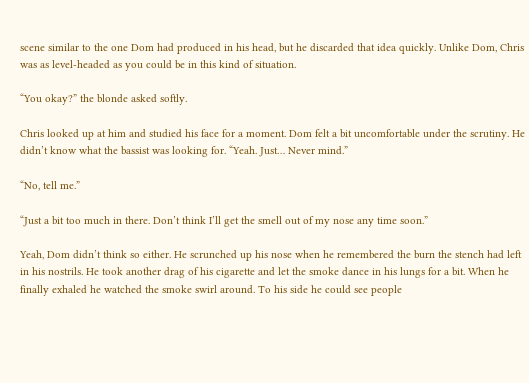scene similar to the one Dom had produced in his head, but he discarded that idea quickly. Unlike Dom, Chris was as level-headed as you could be in this kind of situation.

“You okay?” the blonde asked softly.

Chris looked up at him and studied his face for a moment. Dom felt a bit uncomfortable under the scrutiny. He didn’t know what the bassist was looking for. “Yeah. Just… Never mind.”

“No, tell me.”

“Just a bit too much in there. Don’t think I’ll get the smell out of my nose any time soon.”

Yeah, Dom didn’t think so either. He scrunched up his nose when he remembered the burn the stench had left in his nostrils. He took another drag of his cigarette and let the smoke dance in his lungs for a bit. When he finally exhaled he watched the smoke swirl around. To his side he could see people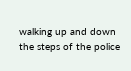walking up and down the steps of the police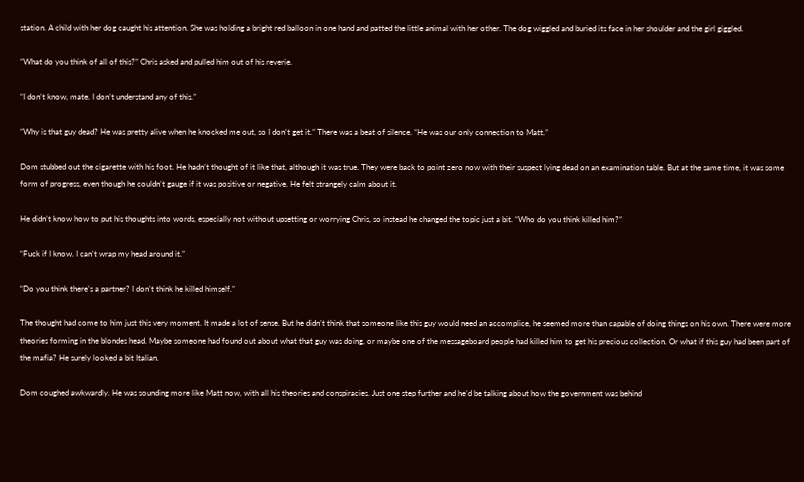station. A child with her dog caught his attention. She was holding a bright red balloon in one hand and patted the little animal with her other. The dog wiggled and buried its face in her shoulder and the girl giggled.

“What do you think of all of this?” Chris asked and pulled him out of his reverie.

“I don’t know, mate. I don’t understand any of this.”

“Why is that guy dead? He was pretty alive when he knocked me out, so I don’t get it.” There was a beat of silence. “He was our only connection to Matt.”

Dom stubbed out the cigarette with his foot. He hadn’t thought of it like that, although it was true. They were back to point zero now with their suspect lying dead on an examination table. But at the same time, it was some form of progress, even though he couldn’t gauge if it was positive or negative. He felt strangely calm about it.

He didn’t know how to put his thoughts into words, especially not without upsetting or worrying Chris, so instead he changed the topic just a bit. “Who do you think killed him?”

“Fuck if I know. I can’t wrap my head around it.”

“Do you think there’s a partner? I don’t think he killed himself.”

The thought had come to him just this very moment. It made a lot of sense. But he didn’t think that someone like this guy would need an accomplice, he seemed more than capable of doing things on his own. There were more theories forming in the blondes head. Maybe someone had found out about what that guy was doing, or maybe one of the messageboard people had killed him to get his precious collection. Or what if this guy had been part of the mafia? He surely looked a bit Italian.

Dom coughed awkwardly. He was sounding more like Matt now, with all his theories and conspiracies. Just one step further and he’d be talking about how the government was behind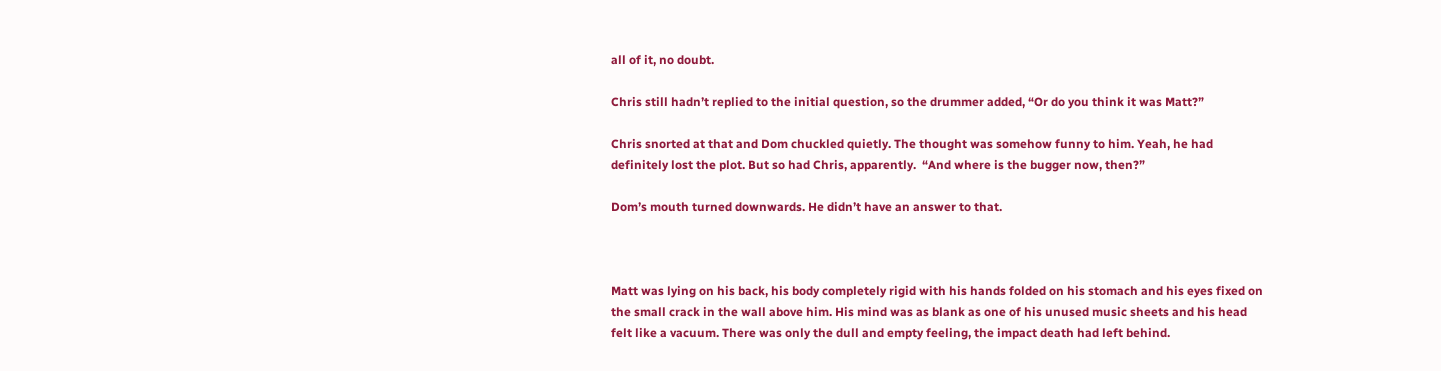all of it, no doubt.

Chris still hadn’t replied to the initial question, so the drummer added, “Or do you think it was Matt?”

Chris snorted at that and Dom chuckled quietly. The thought was somehow funny to him. Yeah, he had definitely lost the plot. But so had Chris, apparently.  “And where is the bugger now, then?”

Dom’s mouth turned downwards. He didn’t have an answer to that.



Matt was lying on his back, his body completely rigid with his hands folded on his stomach and his eyes fixed on the small crack in the wall above him. His mind was as blank as one of his unused music sheets and his head felt like a vacuum. There was only the dull and empty feeling, the impact death had left behind.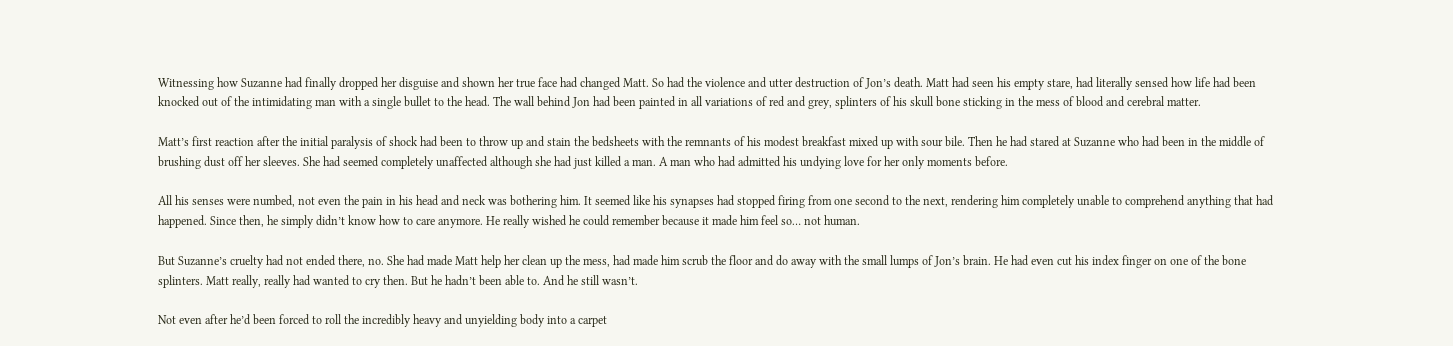Witnessing how Suzanne had finally dropped her disguise and shown her true face had changed Matt. So had the violence and utter destruction of Jon’s death. Matt had seen his empty stare, had literally sensed how life had been knocked out of the intimidating man with a single bullet to the head. The wall behind Jon had been painted in all variations of red and grey, splinters of his skull bone sticking in the mess of blood and cerebral matter.

Matt’s first reaction after the initial paralysis of shock had been to throw up and stain the bedsheets with the remnants of his modest breakfast mixed up with sour bile. Then he had stared at Suzanne who had been in the middle of brushing dust off her sleeves. She had seemed completely unaffected although she had just killed a man. A man who had admitted his undying love for her only moments before.

All his senses were numbed, not even the pain in his head and neck was bothering him. It seemed like his synapses had stopped firing from one second to the next, rendering him completely unable to comprehend anything that had happened. Since then, he simply didn’t know how to care anymore. He really wished he could remember because it made him feel so… not human.

But Suzanne’s cruelty had not ended there, no. She had made Matt help her clean up the mess, had made him scrub the floor and do away with the small lumps of Jon’s brain. He had even cut his index finger on one of the bone splinters. Matt really, really had wanted to cry then. But he hadn’t been able to. And he still wasn’t.

Not even after he’d been forced to roll the incredibly heavy and unyielding body into a carpet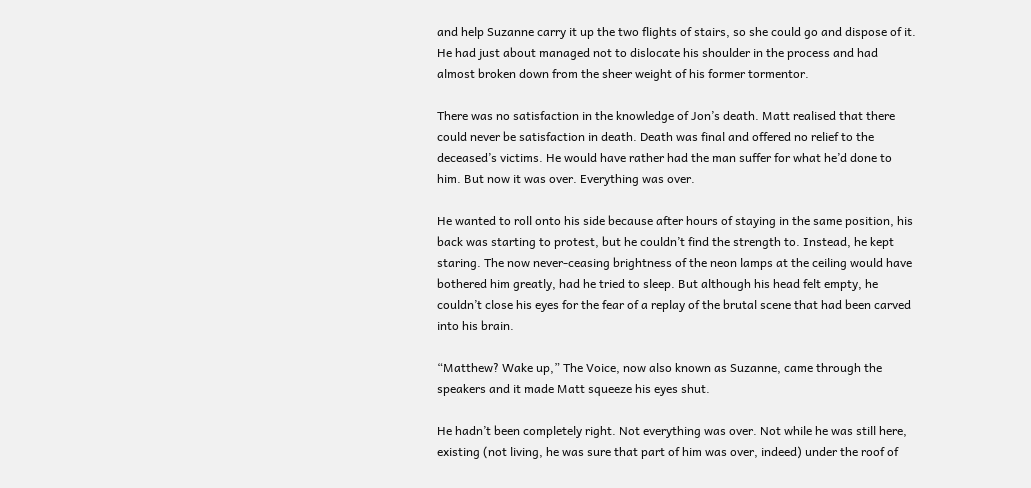and help Suzanne carry it up the two flights of stairs, so she could go and dispose of it. He had just about managed not to dislocate his shoulder in the process and had almost broken down from the sheer weight of his former tormentor.

There was no satisfaction in the knowledge of Jon’s death. Matt realised that there could never be satisfaction in death. Death was final and offered no relief to the deceased’s victims. He would have rather had the man suffer for what he’d done to him. But now it was over. Everything was over.

He wanted to roll onto his side because after hours of staying in the same position, his back was starting to protest, but he couldn’t find the strength to. Instead, he kept staring. The now never-ceasing brightness of the neon lamps at the ceiling would have bothered him greatly, had he tried to sleep. But although his head felt empty, he couldn’t close his eyes for the fear of a replay of the brutal scene that had been carved into his brain.

“Matthew? Wake up,” The Voice, now also known as Suzanne, came through the speakers and it made Matt squeeze his eyes shut.

He hadn’t been completely right. Not everything was over. Not while he was still here, existing (not living, he was sure that part of him was over, indeed) under the roof of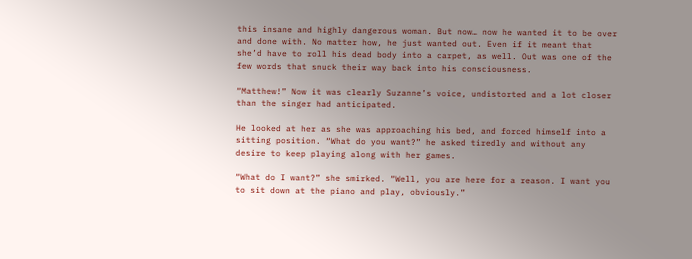this insane and highly dangerous woman. But now… now he wanted it to be over and done with. No matter how, he just wanted out. Even if it meant that she’d have to roll his dead body into a carpet, as well. Out was one of the few words that snuck their way back into his consciousness.

“Matthew!” Now it was clearly Suzanne’s voice, undistorted and a lot closer than the singer had anticipated.

He looked at her as she was approaching his bed, and forced himself into a sitting position. “What do you want?” he asked tiredly and without any desire to keep playing along with her games.

“What do I want?” she smirked. “Well, you are here for a reason. I want you to sit down at the piano and play, obviously.”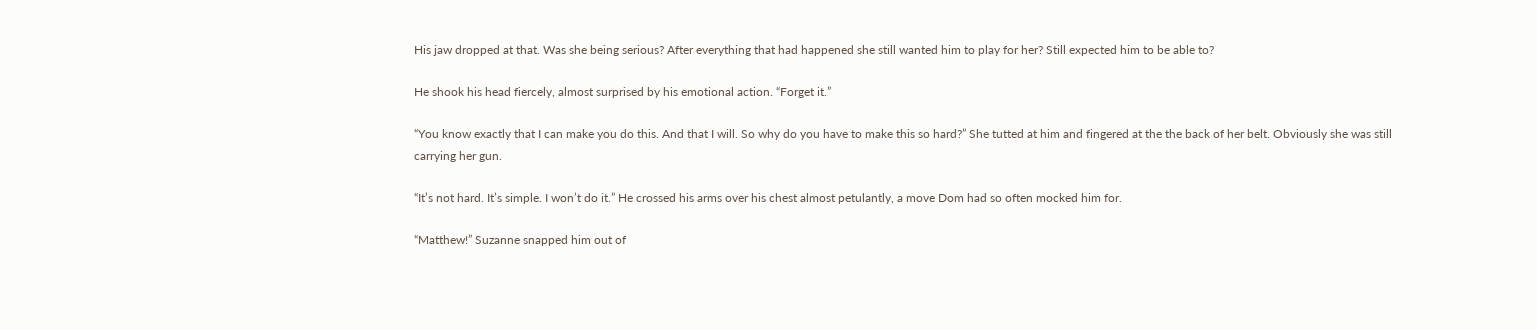His jaw dropped at that. Was she being serious? After everything that had happened she still wanted him to play for her? Still expected him to be able to?

He shook his head fiercely, almost surprised by his emotional action. “Forget it.”

“You know exactly that I can make you do this. And that I will. So why do you have to make this so hard?” She tutted at him and fingered at the the back of her belt. Obviously she was still carrying her gun.

“It’s not hard. It’s simple. I won’t do it.” He crossed his arms over his chest almost petulantly, a move Dom had so often mocked him for.

“Matthew!” Suzanne snapped him out of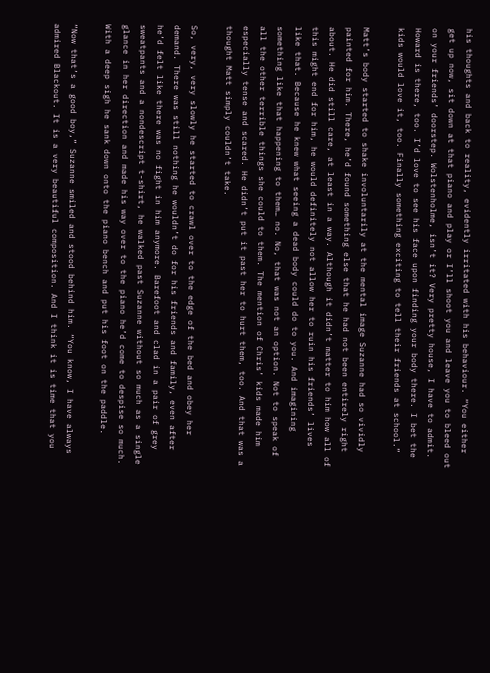his thoughts and back to reality, evidently irritated with his behaviour. “You either get up now, sit down at that piano and play or I’ll shoot you and leave you to bleed out on your friends’ doorstep. Wolstenholme, isn’t it? Very pretty house, I have to admit. Howard is there, too. I’d love to see his face upon finding your body there. I bet the kids would love it, too. Finally something exciting to tell their friends at school.”

Matt’s body started to shake involuntarily at the mental image Suzanne had so vividly painted for him. There, he’d found something else that he had not been entirely right about. He did still care, at least in a way. Although it didn’t matter to him how all of this might end for him, he would definitely not allow her to ruin his friends’ lives like that. Because he knew what seeing a dead body could do to you. And imagining something like that happening to them… no. No, that was not an option. Not to speak of all the other terrible things she could to them. The mention of Chris’ kids made him especially tense and scared. He didn’t put it past her to hurt them, too. And that was a thought Matt simply couldn’t take.

So, very, very slowly he started to crawl over to the edge of the bed and obey her demand. There was still nothing he wouldn’t do for his friends and family, even after he’d felt like there was no fight in him anymore. Barefoot and clad in a pair of grey sweatpants and a nondescript t-shirt, he walked past Suzanne without so much as a single glance in her direction and made his way over to the piano he’d come to despise so much. With a deep sigh he sank down onto the piano bench and put his foot on the paddle.

“Now that’s a good boy,” Suzanne smiled and stood behind him. “You know, I have always admired Blackout. It is a very beautiful composition. And I think it is time that you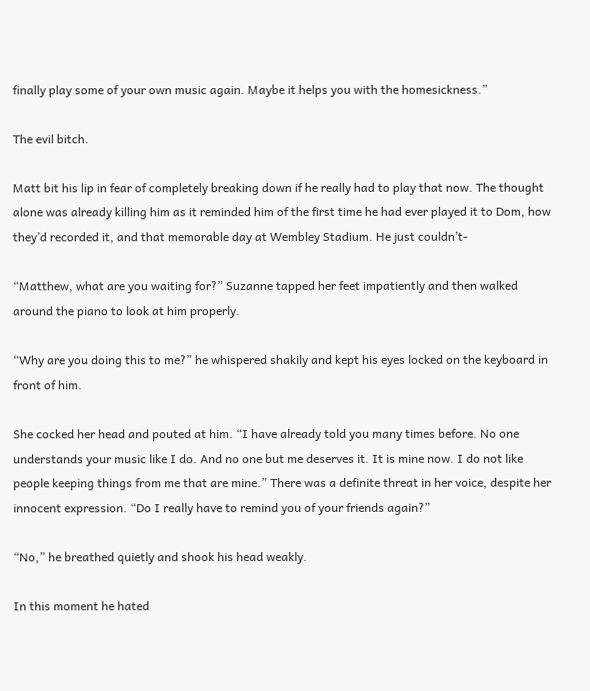finally play some of your own music again. Maybe it helps you with the homesickness.”

The evil bitch.

Matt bit his lip in fear of completely breaking down if he really had to play that now. The thought alone was already killing him as it reminded him of the first time he had ever played it to Dom, how they’d recorded it, and that memorable day at Wembley Stadium. He just couldn’t-

“Matthew, what are you waiting for?” Suzanne tapped her feet impatiently and then walked around the piano to look at him properly.

“Why are you doing this to me?” he whispered shakily and kept his eyes locked on the keyboard in front of him.

She cocked her head and pouted at him. “I have already told you many times before. No one understands your music like I do. And no one but me deserves it. It is mine now. I do not like people keeping things from me that are mine.” There was a definite threat in her voice, despite her innocent expression. “Do I really have to remind you of your friends again?”

“No,” he breathed quietly and shook his head weakly.

In this moment he hated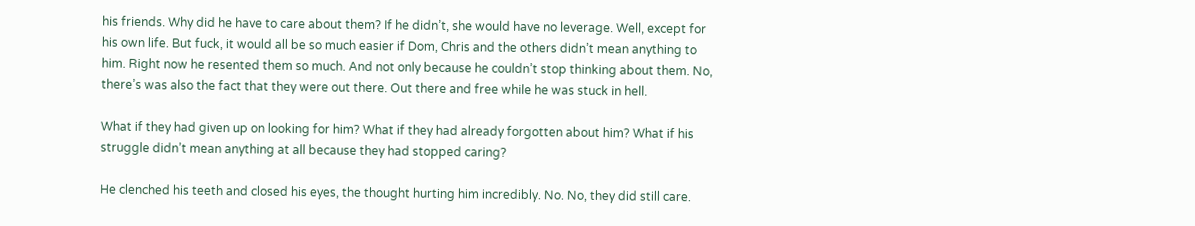his friends. Why did he have to care about them? If he didn’t, she would have no leverage. Well, except for his own life. But fuck, it would all be so much easier if Dom, Chris and the others didn’t mean anything to him. Right now he resented them so much. And not only because he couldn’t stop thinking about them. No, there’s was also the fact that they were out there. Out there and free while he was stuck in hell.

What if they had given up on looking for him? What if they had already forgotten about him? What if his struggle didn’t mean anything at all because they had stopped caring?

He clenched his teeth and closed his eyes, the thought hurting him incredibly. No. No, they did still care.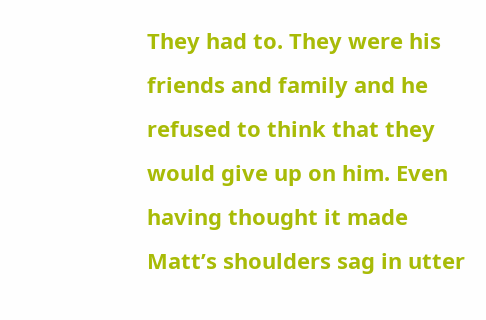They had to. They were his friends and family and he refused to think that they would give up on him. Even having thought it made Matt’s shoulders sag in utter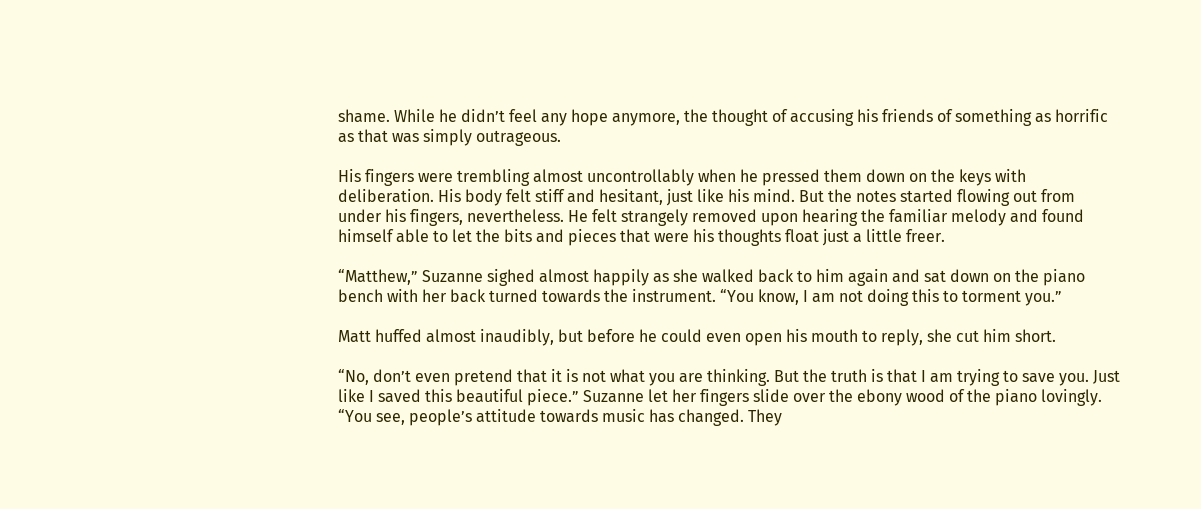shame. While he didn’t feel any hope anymore, the thought of accusing his friends of something as horrific as that was simply outrageous.

His fingers were trembling almost uncontrollably when he pressed them down on the keys with deliberation. His body felt stiff and hesitant, just like his mind. But the notes started flowing out from under his fingers, nevertheless. He felt strangely removed upon hearing the familiar melody and found himself able to let the bits and pieces that were his thoughts float just a little freer.

“Matthew,” Suzanne sighed almost happily as she walked back to him again and sat down on the piano bench with her back turned towards the instrument. “You know, I am not doing this to torment you.”

Matt huffed almost inaudibly, but before he could even open his mouth to reply, she cut him short.

“No, don’t even pretend that it is not what you are thinking. But the truth is that I am trying to save you. Just like I saved this beautiful piece.” Suzanne let her fingers slide over the ebony wood of the piano lovingly. “You see, people’s attitude towards music has changed. They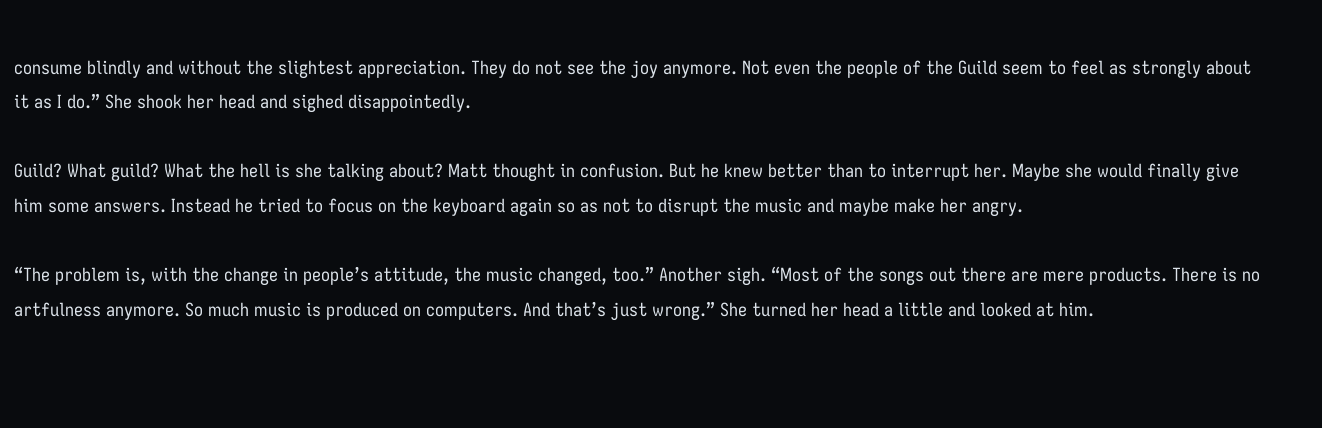consume blindly and without the slightest appreciation. They do not see the joy anymore. Not even the people of the Guild seem to feel as strongly about it as I do.” She shook her head and sighed disappointedly.

Guild? What guild? What the hell is she talking about? Matt thought in confusion. But he knew better than to interrupt her. Maybe she would finally give him some answers. Instead he tried to focus on the keyboard again so as not to disrupt the music and maybe make her angry.

“The problem is, with the change in people’s attitude, the music changed, too.” Another sigh. “Most of the songs out there are mere products. There is no artfulness anymore. So much music is produced on computers. And that’s just wrong.” She turned her head a little and looked at him.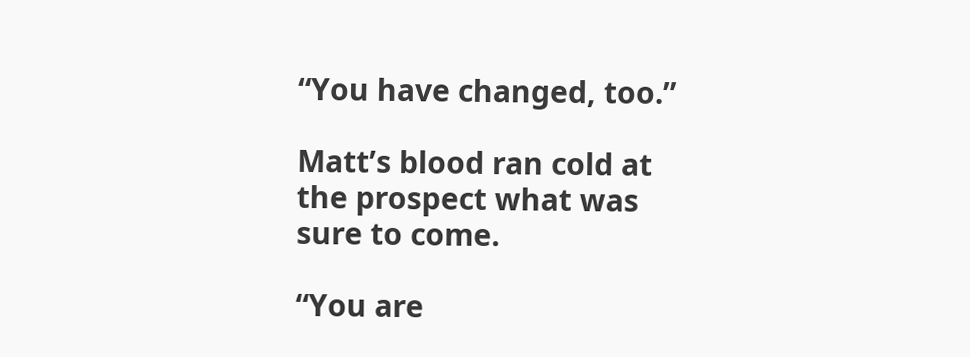“You have changed, too.”

Matt’s blood ran cold at the prospect what was sure to come.

“You are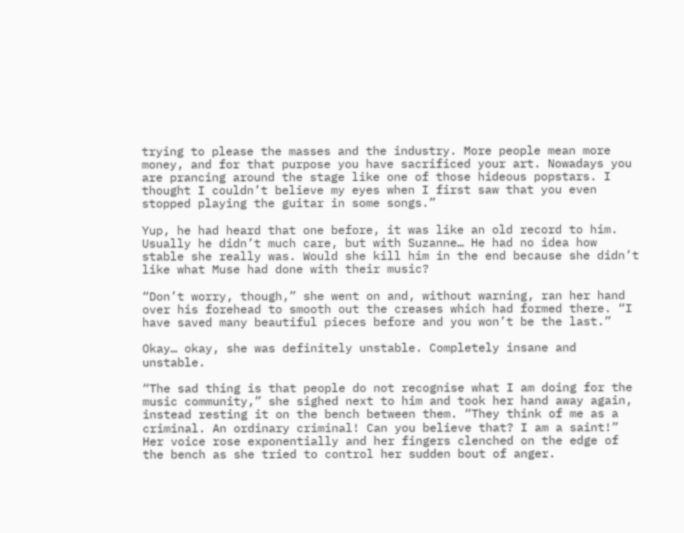trying to please the masses and the industry. More people mean more money, and for that purpose you have sacrificed your art. Nowadays you are prancing around the stage like one of those hideous popstars. I thought I couldn’t believe my eyes when I first saw that you even stopped playing the guitar in some songs.”

Yup, he had heard that one before, it was like an old record to him. Usually he didn’t much care, but with Suzanne… He had no idea how stable she really was. Would she kill him in the end because she didn’t like what Muse had done with their music?

“Don’t worry, though,” she went on and, without warning, ran her hand over his forehead to smooth out the creases which had formed there. “I have saved many beautiful pieces before and you won’t be the last.”

Okay… okay, she was definitely unstable. Completely insane and unstable.

“The sad thing is that people do not recognise what I am doing for the music community,” she sighed next to him and took her hand away again, instead resting it on the bench between them. “They think of me as a criminal. An ordinary criminal! Can you believe that? I am a saint!” Her voice rose exponentially and her fingers clenched on the edge of the bench as she tried to control her sudden bout of anger.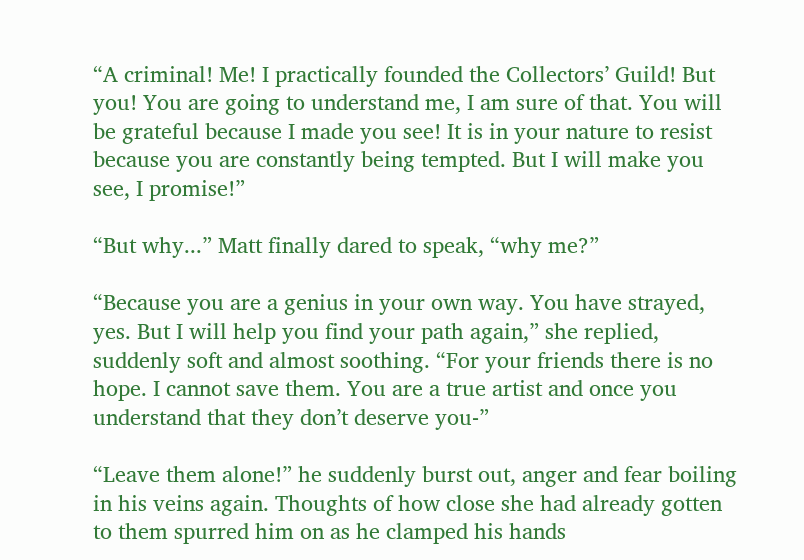“A criminal! Me! I practically founded the Collectors’ Guild! But you! You are going to understand me, I am sure of that. You will be grateful because I made you see! It is in your nature to resist because you are constantly being tempted. But I will make you see, I promise!”

“But why...” Matt finally dared to speak, “why me?”

“Because you are a genius in your own way. You have strayed, yes. But I will help you find your path again,” she replied, suddenly soft and almost soothing. “For your friends there is no hope. I cannot save them. You are a true artist and once you understand that they don’t deserve you-”

“Leave them alone!” he suddenly burst out, anger and fear boiling in his veins again. Thoughts of how close she had already gotten to them spurred him on as he clamped his hands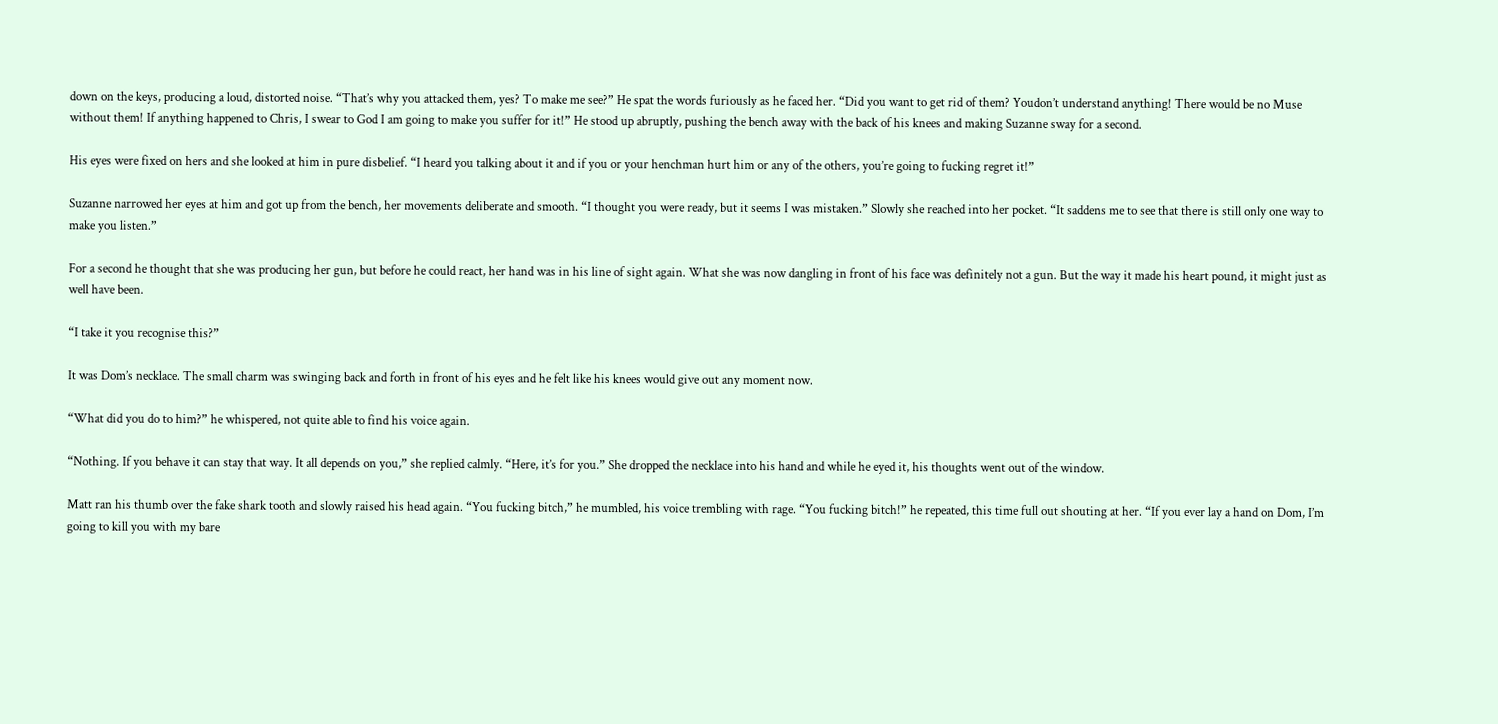down on the keys, producing a loud, distorted noise. “That’s why you attacked them, yes? To make me see?” He spat the words furiously as he faced her. “Did you want to get rid of them? Youdon’t understand anything! There would be no Muse without them! If anything happened to Chris, I swear to God I am going to make you suffer for it!” He stood up abruptly, pushing the bench away with the back of his knees and making Suzanne sway for a second.

His eyes were fixed on hers and she looked at him in pure disbelief. “I heard you talking about it and if you or your henchman hurt him or any of the others, you’re going to fucking regret it!”

Suzanne narrowed her eyes at him and got up from the bench, her movements deliberate and smooth. “I thought you were ready, but it seems I was mistaken.” Slowly she reached into her pocket. “It saddens me to see that there is still only one way to make you listen.”

For a second he thought that she was producing her gun, but before he could react, her hand was in his line of sight again. What she was now dangling in front of his face was definitely not a gun. But the way it made his heart pound, it might just as well have been.

“I take it you recognise this?”

It was Dom’s necklace. The small charm was swinging back and forth in front of his eyes and he felt like his knees would give out any moment now.

“What did you do to him?” he whispered, not quite able to find his voice again.

“Nothing. If you behave it can stay that way. It all depends on you,” she replied calmly. “Here, it’s for you.” She dropped the necklace into his hand and while he eyed it, his thoughts went out of the window.

Matt ran his thumb over the fake shark tooth and slowly raised his head again. “You fucking bitch,” he mumbled, his voice trembling with rage. “You fucking bitch!” he repeated, this time full out shouting at her. “If you ever lay a hand on Dom, I’m going to kill you with my bare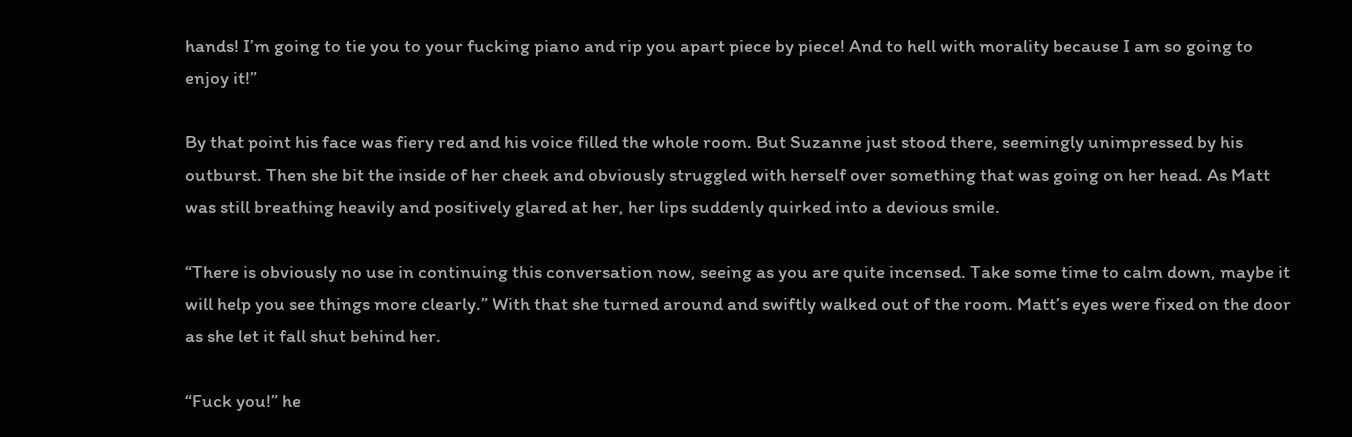hands! I’m going to tie you to your fucking piano and rip you apart piece by piece! And to hell with morality because I am so going to enjoy it!”

By that point his face was fiery red and his voice filled the whole room. But Suzanne just stood there, seemingly unimpressed by his outburst. Then she bit the inside of her cheek and obviously struggled with herself over something that was going on her head. As Matt was still breathing heavily and positively glared at her, her lips suddenly quirked into a devious smile.

“There is obviously no use in continuing this conversation now, seeing as you are quite incensed. Take some time to calm down, maybe it will help you see things more clearly.” With that she turned around and swiftly walked out of the room. Matt’s eyes were fixed on the door as she let it fall shut behind her.

“Fuck you!” he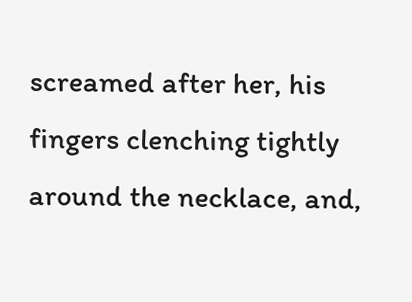screamed after her, his fingers clenching tightly around the necklace, and,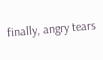finally, angry tears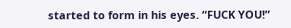started to form in his eyes. “FUCK YOU!”